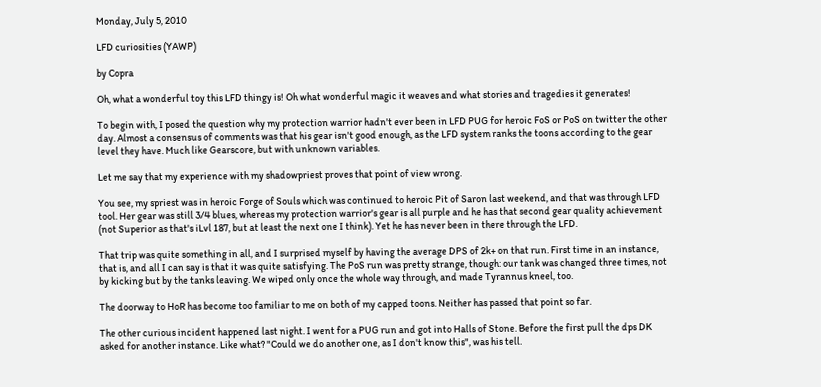Monday, July 5, 2010

LFD curiosities (YAWP)

by Copra

Oh, what a wonderful toy this LFD thingy is! Oh what wonderful magic it weaves and what stories and tragedies it generates!

To begin with, I posed the question why my protection warrior hadn't ever been in LFD PUG for heroic FoS or PoS on twitter the other day. Almost a consensus of comments was that his gear isn't good enough, as the LFD system ranks the toons according to the gear level they have. Much like Gearscore, but with unknown variables.

Let me say that my experience with my shadowpriest proves that point of view wrong.

You see, my spriest was in heroic Forge of Souls which was continued to heroic Pit of Saron last weekend, and that was through LFD tool. Her gear was still 3/4 blues, whereas my protection warrior's gear is all purple and he has that second gear quality achievement (not Superior as that's iLvl 187, but at least the next one I think). Yet he has never been in there through the LFD.

That trip was quite something in all, and I surprised myself by having the average DPS of 2k+ on that run. First time in an instance, that is, and all I can say is that it was quite satisfying. The PoS run was pretty strange, though: our tank was changed three times, not by kicking but by the tanks leaving. We wiped only once the whole way through, and made Tyrannus kneel, too.

The doorway to HoR has become too familiar to me on both of my capped toons. Neither has passed that point so far.

The other curious incident happened last night. I went for a PUG run and got into Halls of Stone. Before the first pull the dps DK asked for another instance. Like what? "Could we do another one, as I don't know this", was his tell.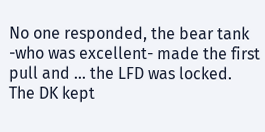No one responded, the bear tank -who was excellent- made the first pull and ... the LFD was locked. The DK kept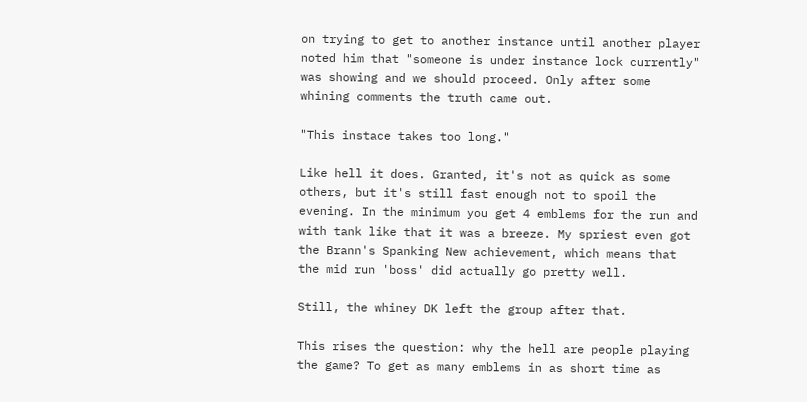on trying to get to another instance until another player noted him that "someone is under instance lock currently" was showing and we should proceed. Only after some whining comments the truth came out.

"This instace takes too long."

Like hell it does. Granted, it's not as quick as some others, but it's still fast enough not to spoil the evening. In the minimum you get 4 emblems for the run and with tank like that it was a breeze. My spriest even got the Brann's Spanking New achievement, which means that the mid run 'boss' did actually go pretty well.

Still, the whiney DK left the group after that.

This rises the question: why the hell are people playing the game? To get as many emblems in as short time as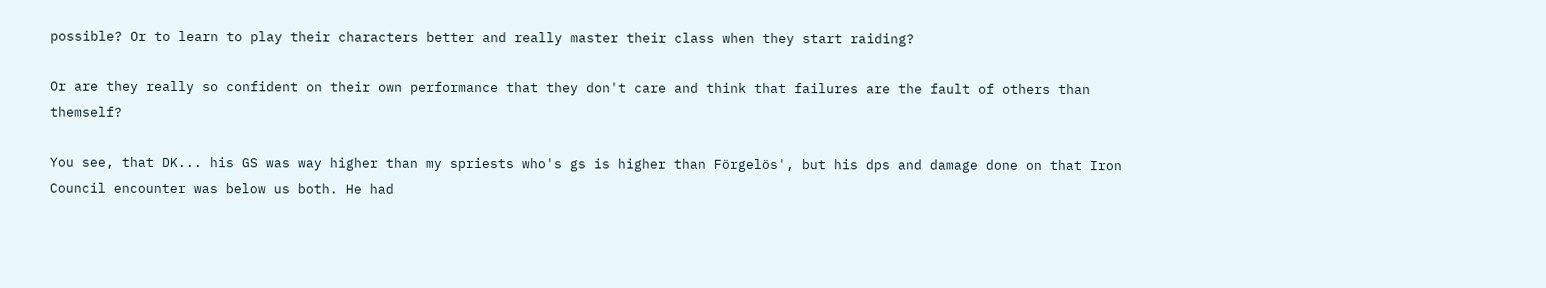possible? Or to learn to play their characters better and really master their class when they start raiding?

Or are they really so confident on their own performance that they don't care and think that failures are the fault of others than themself?

You see, that DK... his GS was way higher than my spriests who's gs is higher than Förgelös', but his dps and damage done on that Iron Council encounter was below us both. He had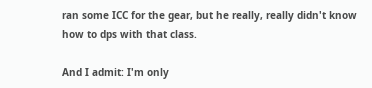ran some ICC for the gear, but he really, really didn't know how to dps with that class.

And I admit: I'm only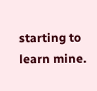starting to learn mine.